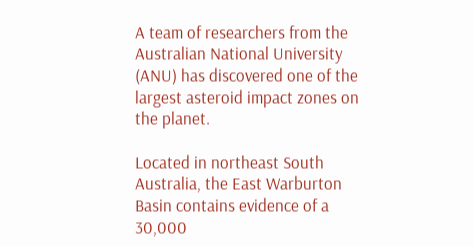A team of researchers from the Australian National University (ANU) has discovered one of the largest asteroid impact zones on the planet.

Located in northeast South Australia, the East Warburton Basin contains evidence of a 30,000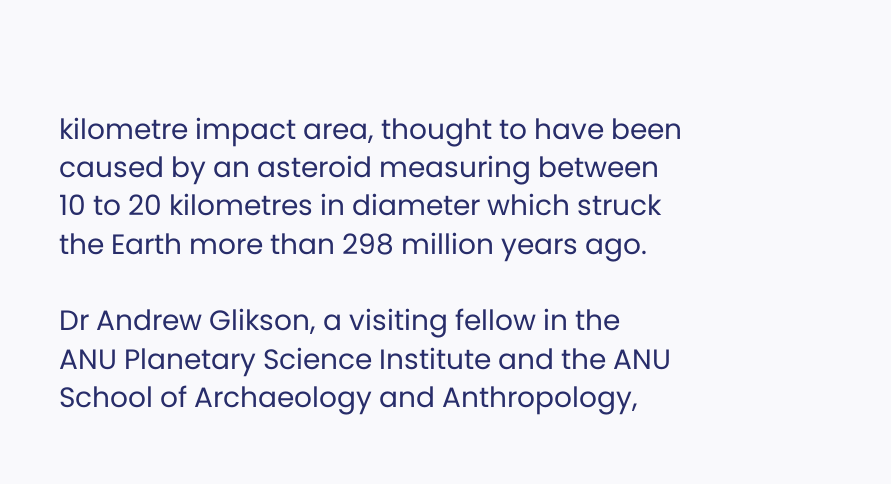kilometre impact area, thought to have been caused by an asteroid measuring between 10 to 20 kilometres in diameter which struck the Earth more than 298 million years ago.

Dr Andrew Glikson, a visiting fellow in the ANU Planetary Science Institute and the ANU School of Archaeology and Anthropology,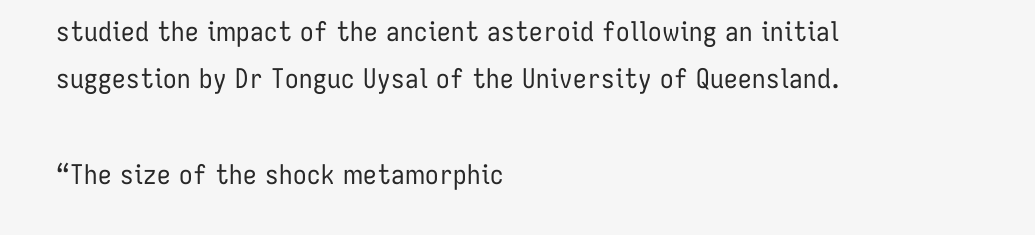studied the impact of the ancient asteroid following an initial suggestion by Dr Tonguc Uysal of the University of Queensland.

“The size of the shock metamorphic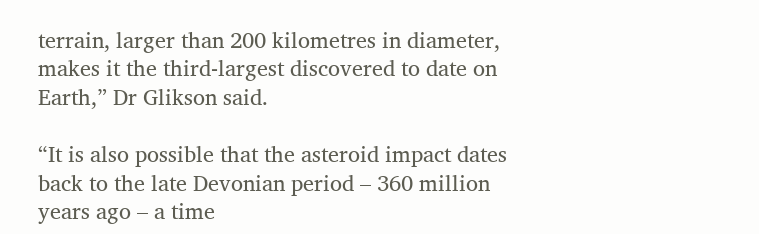terrain, larger than 200 kilometres in diameter, makes it the third-largest discovered to date on Earth,” Dr Glikson said.

“It is also possible that the asteroid impact dates back to the late Devonian period – 360 million years ago – a time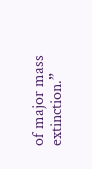of major mass extinction.”